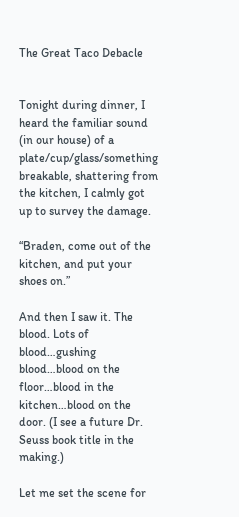The Great Taco Debacle


Tonight during dinner, I heard the familiar sound (in our house) of a plate/cup/glass/something breakable, shattering from the kitchen, I calmly got up to survey the damage.

“Braden, come out of the kitchen, and put your shoes on.”

And then I saw it. The blood. Lots of blood…gushing blood…blood on the floor…blood in the kitchen…blood on the door. (I see a future Dr. Seuss book title in the making.)

Let me set the scene for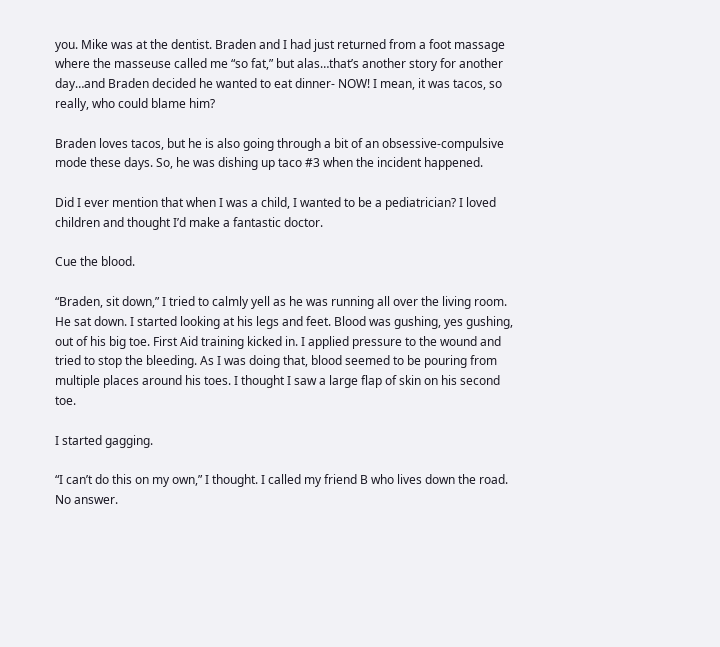you. Mike was at the dentist. Braden and I had just returned from a foot massage where the masseuse called me “so fat,” but alas…that’s another story for another day…and Braden decided he wanted to eat dinner- NOW! I mean, it was tacos, so really, who could blame him?

Braden loves tacos, but he is also going through a bit of an obsessive-compulsive mode these days. So, he was dishing up taco #3 when the incident happened.

Did I ever mention that when I was a child, I wanted to be a pediatrician? I loved children and thought I’d make a fantastic doctor.

Cue the blood.

“Braden, sit down,” I tried to calmly yell as he was running all over the living room. He sat down. I started looking at his legs and feet. Blood was gushing, yes gushing, out of his big toe. First Aid training kicked in. I applied pressure to the wound and tried to stop the bleeding. As I was doing that, blood seemed to be pouring from multiple places around his toes. I thought I saw a large flap of skin on his second toe.

I started gagging.

“I can’t do this on my own,” I thought. I called my friend B who lives down the road. No answer.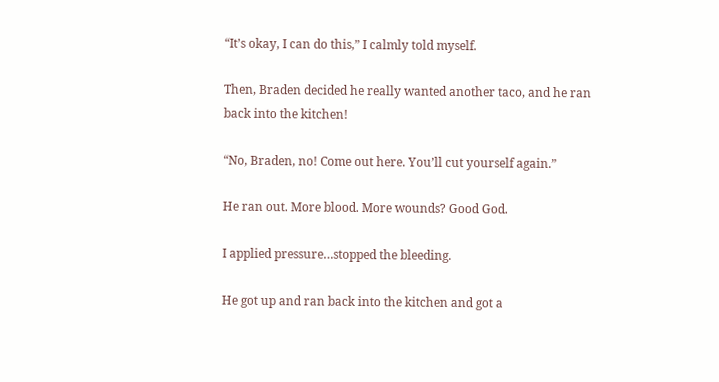“It’s okay, I can do this,” I calmly told myself.

Then, Braden decided he really wanted another taco, and he ran back into the kitchen!

“No, Braden, no! Come out here. You’ll cut yourself again.”

He ran out. More blood. More wounds? Good God.

I applied pressure…stopped the bleeding.

He got up and ran back into the kitchen and got a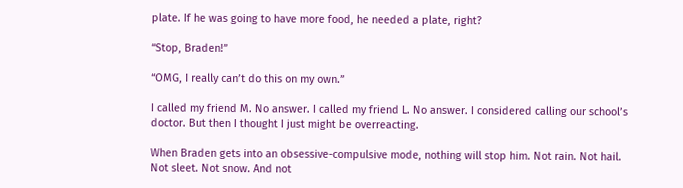plate. If he was going to have more food, he needed a plate, right?

“Stop, Braden!”

“OMG, I really can’t do this on my own.”

I called my friend M. No answer. I called my friend L. No answer. I considered calling our school’s doctor. But then I thought I just might be overreacting.

When Braden gets into an obsessive-compulsive mode, nothing will stop him. Not rain. Not hail. Not sleet. Not snow. And not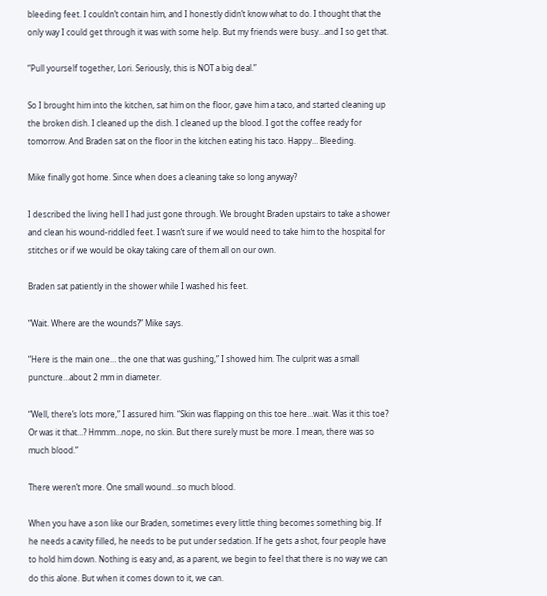bleeding feet. I couldn’t contain him, and I honestly didn’t know what to do. I thought that the only way I could get through it was with some help. But my friends were busy…and I so get that.

“Pull yourself together, Lori. Seriously, this is NOT a big deal.”

So I brought him into the kitchen, sat him on the floor, gave him a taco, and started cleaning up the broken dish. I cleaned up the dish. I cleaned up the blood. I got the coffee ready for tomorrow. And Braden sat on the floor in the kitchen eating his taco. Happy… Bleeding.

Mike finally got home. Since when does a cleaning take so long anyway?

I described the living hell I had just gone through. We brought Braden upstairs to take a shower and clean his wound-riddled feet. I wasn’t sure if we would need to take him to the hospital for stitches or if we would be okay taking care of them all on our own.

Braden sat patiently in the shower while I washed his feet.

“Wait. Where are the wounds?” Mike says.

“Here is the main one… the one that was gushing,” I showed him. The culprit was a small puncture…about 2 mm in diameter.

“Well, there’s lots more,” I assured him. “Skin was flapping on this toe here…wait. Was it this toe? Or was it that…? Hmmm…nope, no skin. But there surely must be more. I mean, there was so much blood.”

There weren’t more. One small wound…so much blood.

When you have a son like our Braden, sometimes every little thing becomes something big. If he needs a cavity filled, he needs to be put under sedation. If he gets a shot, four people have to hold him down. Nothing is easy and, as a parent, we begin to feel that there is no way we can do this alone. But when it comes down to it, we can.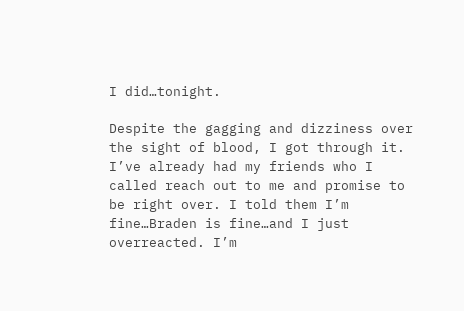I did…tonight.

Despite the gagging and dizziness over the sight of blood, I got through it. I’ve already had my friends who I called reach out to me and promise to be right over. I told them I’m fine…Braden is fine…and I just overreacted. I’m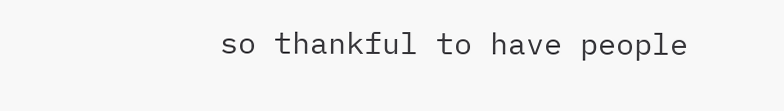so thankful to have people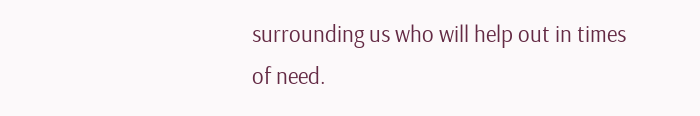surrounding us who will help out in times of need.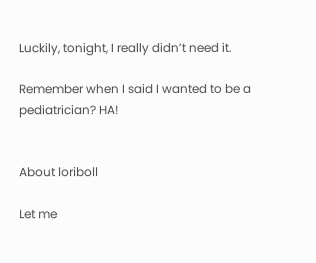Luckily, tonight, I really didn’t need it.

Remember when I said I wanted to be a pediatrician? HA!


About loriboll

Let me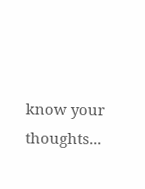know your thoughts...